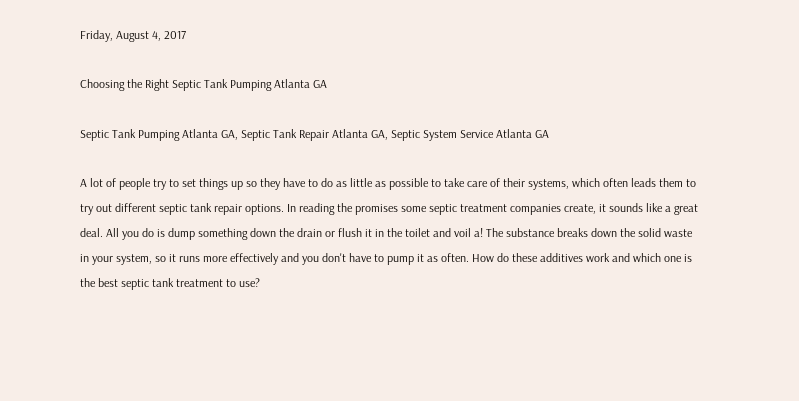Friday, August 4, 2017

Choosing the Right Septic Tank Pumping Atlanta GA

Septic Tank Pumping Atlanta GA, Septic Tank Repair Atlanta GA, Septic System Service Atlanta GA

A lot of people try to set things up so they have to do as little as possible to take care of their systems, which often leads them to try out different septic tank repair options. In reading the promises some septic treatment companies create, it sounds like a great deal. All you do is dump something down the drain or flush it in the toilet and voil a! The substance breaks down the solid waste in your system, so it runs more effectively and you don't have to pump it as often. How do these additives work and which one is the best septic tank treatment to use?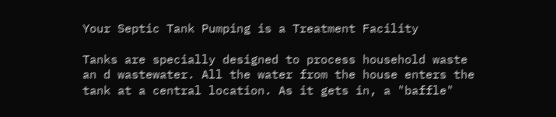Your Septic Tank Pumping is a Treatment Facility

Tanks are specially designed to process household waste an d wastewater. All the water from the house enters the tank at a central location. As it gets in, a "baffle"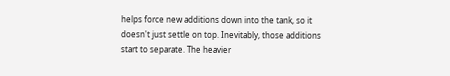helps force new additions down into the tank, so it doesn't just settle on top. Inevitably, those additions start to separate. The heavier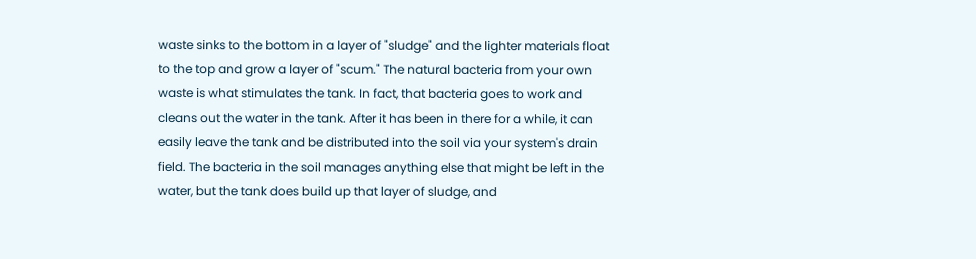waste sinks to the bottom in a layer of "sludge" and the lighter materials float to the top and grow a layer of "scum." The natural bacteria from your own waste is what stimulates the tank. In fact, that bacteria goes to work and cleans out the water in the tank. After it has been in there for a while, it can easily leave the tank and be distributed into the soil via your system's drain field. The bacteria in the soil manages anything else that might be left in the water, but the tank does build up that layer of sludge, and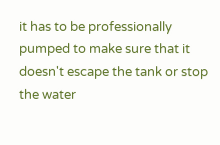it has to be professionally pumped to make sure that it doesn't escape the tank or stop the water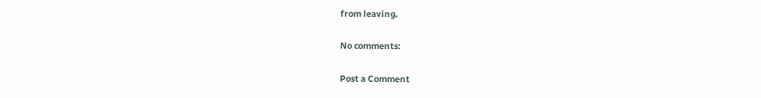from leaving.

No comments:

Post a Comment